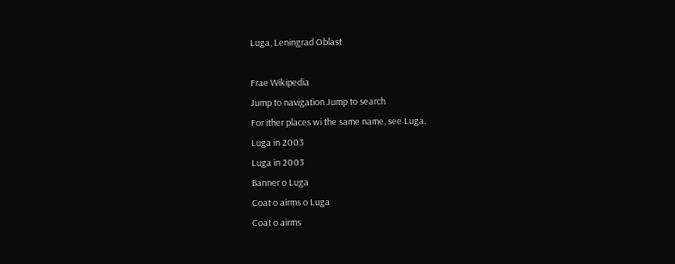Luga, Leningrad Oblast

Frae Wikipedia
Jump to navigation Jump to search
For ither places wi the same name, see Luga.
Luga in 2003
Luga in 2003
Banner o Luga
Coat o airms o Luga
Coat o airms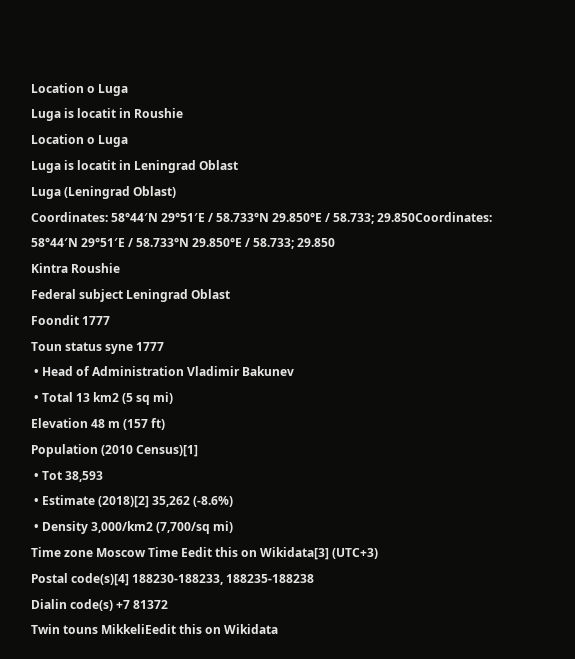Location o Luga
Luga is locatit in Roushie
Location o Luga
Luga is locatit in Leningrad Oblast
Luga (Leningrad Oblast)
Coordinates: 58°44′N 29°51′E / 58.733°N 29.850°E / 58.733; 29.850Coordinates: 58°44′N 29°51′E / 58.733°N 29.850°E / 58.733; 29.850
Kintra Roushie
Federal subject Leningrad Oblast
Foondit 1777
Toun status syne 1777
 • Head of Administration Vladimir Bakunev
 • Total 13 km2 (5 sq mi)
Elevation 48 m (157 ft)
Population (2010 Census)[1]
 • Tot 38,593
 • Estimate (2018)[2] 35,262 (-8.6%)
 • Density 3,000/km2 (7,700/sq mi)
Time zone Moscow Time Eedit this on Wikidata[3] (UTC+3)
Postal code(s)[4] 188230-188233, 188235-188238
Dialin code(s) +7 81372
Twin touns MikkeliEedit this on Wikidata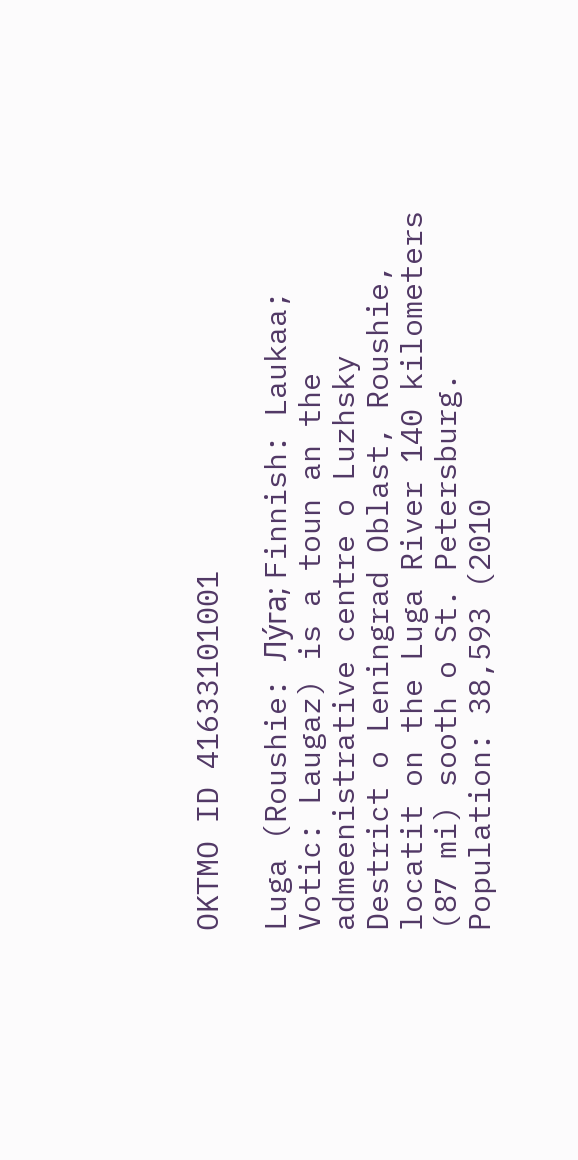OKTMO ID 41633101001

Luga (Roushie: Лу́га; Finnish: Laukaa; Votic: Laugaz) is a toun an the admeenistrative centre o Luzhsky Destrict o Leningrad Oblast, Roushie, locatit on the Luga River 140 kilometers (87 mi) sooth o St. Petersburg. Population: 38,593 (2010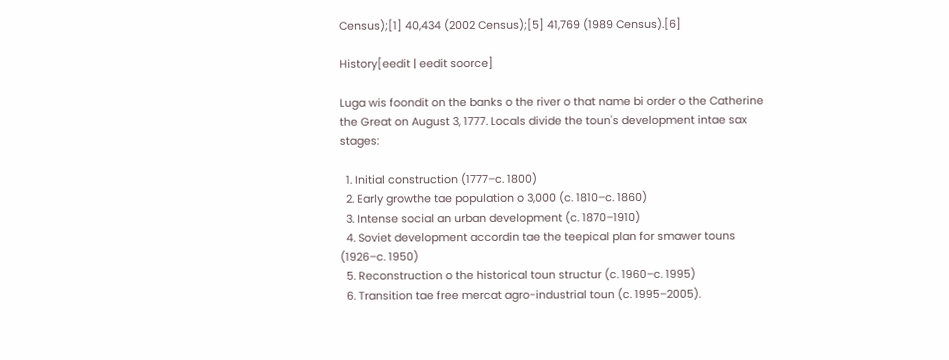Census);[1] 40,434 (2002 Census);[5] 41,769 (1989 Census).[6]

History[eedit | eedit soorce]

Luga wis foondit on the banks o the river o that name bi order o the Catherine the Great on August 3, 1777. Locals divide the toun's development intae sax stages:

  1. Initial construction (1777–c. 1800)
  2. Early growthe tae population o 3,000 (c. 1810–c. 1860)
  3. Intense social an urban development (c. 1870–1910)
  4. Soviet development accordin tae the teepical plan for smawer touns (1926–c. 1950)
  5. Reconstruction o the historical toun structur (c. 1960–c. 1995)
  6. Transition tae free mercat agro-industrial toun (c. 1995–2005).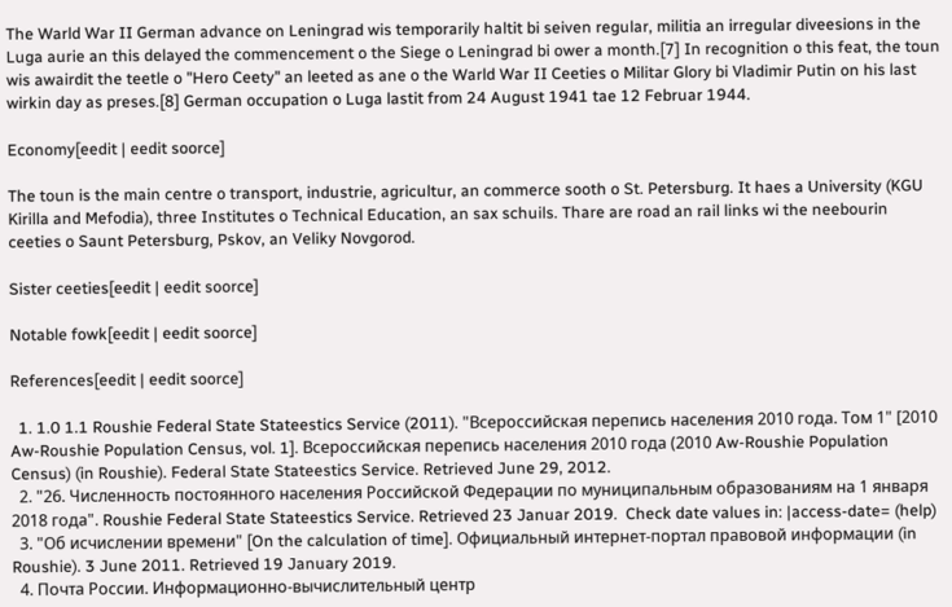The Warld War II German advance on Leningrad wis temporarily haltit bi seiven regular, militia an irregular diveesions in the Luga aurie an this delayed the commencement o the Siege o Leningrad bi ower a month.[7] In recognition o this feat, the toun wis awairdit the teetle o "Hero Ceety" an leeted as ane o the Warld War II Ceeties o Militar Glory bi Vladimir Putin on his last wirkin day as preses.[8] German occupation o Luga lastit from 24 August 1941 tae 12 Februar 1944.

Economy[eedit | eedit soorce]

The toun is the main centre o transport, industrie, agricultur, an commerce sooth o St. Petersburg. It haes a University (KGU Kirilla and Mefodia), three Institutes o Technical Education, an sax schuils. Thare are road an rail links wi the neebourin ceeties o Saunt Petersburg, Pskov, an Veliky Novgorod.

Sister ceeties[eedit | eedit soorce]

Notable fowk[eedit | eedit soorce]

References[eedit | eedit soorce]

  1. 1.0 1.1 Roushie Federal State Stateestics Service (2011). "Всероссийская перепись населения 2010 года. Том 1" [2010 Aw-Roushie Population Census, vol. 1]. Всероссийская перепись населения 2010 года (2010 Aw-Roushie Population Census) (in Roushie). Federal State Stateestics Service. Retrieved June 29, 2012.
  2. "26. Численность постоянного населения Российской Федерации по муниципальным образованиям на 1 января 2018 года". Roushie Federal State Stateestics Service. Retrieved 23 Januar 2019.  Check date values in: |access-date= (help)
  3. "Об исчислении времени" [On the calculation of time]. Официальный интернет-портал правовой информации (in Roushie). 3 June 2011. Retrieved 19 January 2019.
  4. Почта России. Информационно-вычислительный центр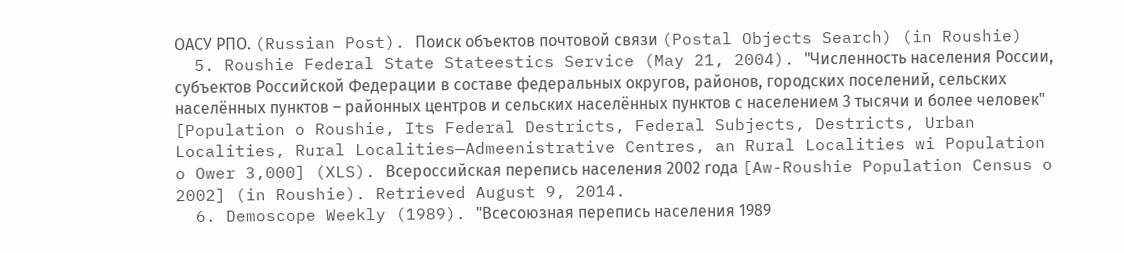ОАСУ РПО. (Russian Post). Поиск объектов почтовой связи (Postal Objects Search) (in Roushie)
  5. Roushie Federal State Stateestics Service (May 21, 2004). "Численность населения России, субъектов Российской Федерации в составе федеральных округов, районов, городских поселений, сельских населённых пунктов – районных центров и сельских населённых пунктов с населением 3 тысячи и более человек" [Population o Roushie, Its Federal Destricts, Federal Subjects, Destricts, Urban Localities, Rural Localities—Admeenistrative Centres, an Rural Localities wi Population o Ower 3,000] (XLS). Всероссийская перепись населения 2002 года [Aw-Roushie Population Census o 2002] (in Roushie). Retrieved August 9, 2014.
  6. Demoscope Weekly (1989). "Всесоюзная перепись населения 1989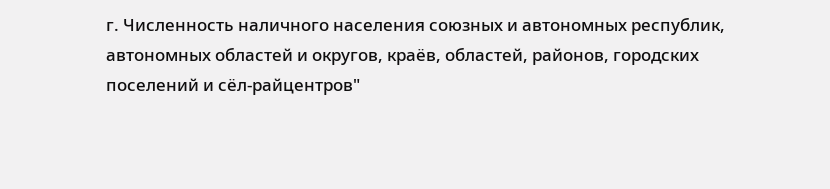г. Численность наличного населения союзных и автономных республик, автономных областей и округов, краёв, областей, районов, городских поселений и сёл-райцентров"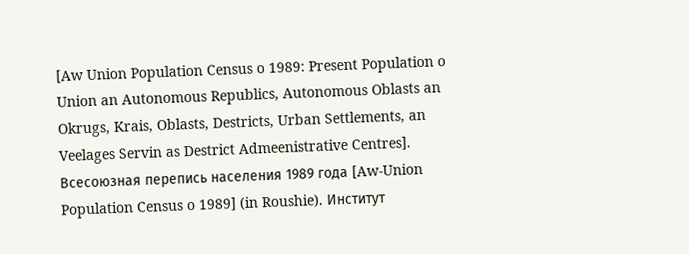[Aw Union Population Census o 1989: Present Population o Union an Autonomous Republics, Autonomous Oblasts an Okrugs, Krais, Oblasts, Destricts, Urban Settlements, an Veelages Servin as Destrict Admeenistrative Centres]. Всесоюзная перепись населения 1989 года [Aw-Union Population Census o 1989] (in Roushie). Институт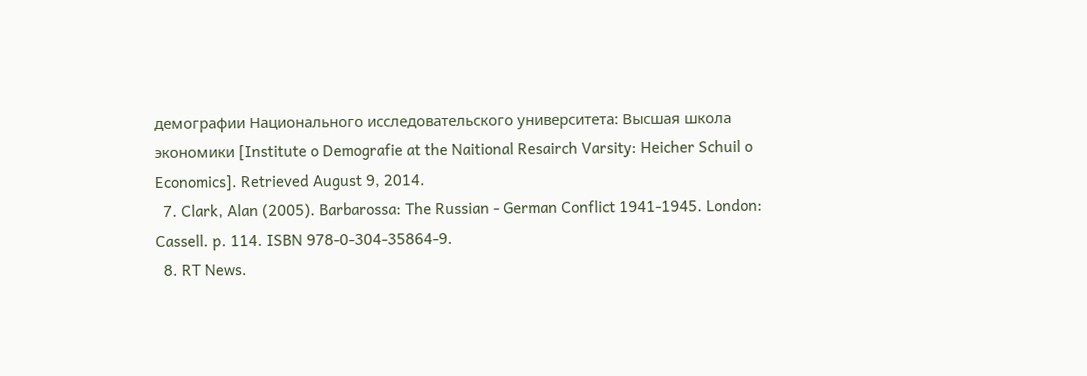демографии Национального исследовательского университета: Высшая школа экономики [Institute o Demografie at the Naitional Resairch Varsity: Heicher Schuil o Economics]. Retrieved August 9, 2014.
  7. Clark, Alan (2005). Barbarossa: The Russian - German Conflict 1941-1945. London: Cassell. p. 114. ISBN 978-0-304-35864-9.
  8. RT News.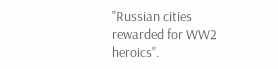"Russian cities rewarded for WW2 heroics".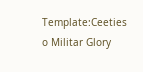Template:Ceeties o Militar Glory